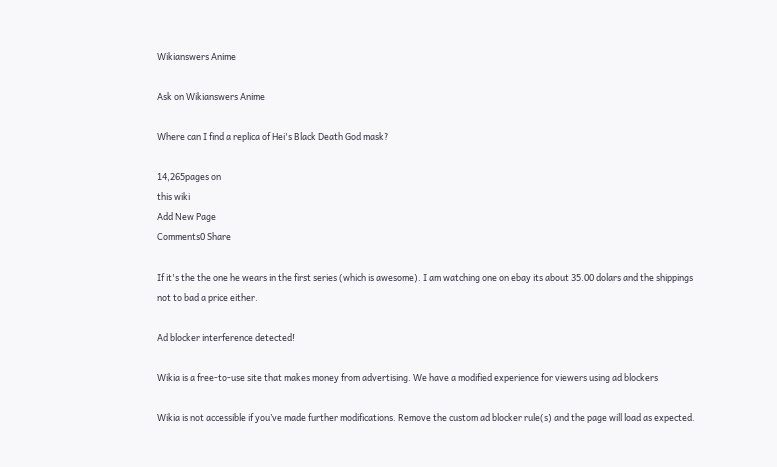Wikianswers Anime

Ask on Wikianswers Anime

Where can I find a replica of Hei's Black Death God mask?

14,265pages on
this wiki
Add New Page
Comments0 Share

If it's the the one he wears in the first series (which is awesome). I am watching one on ebay its about 35.00 dolars and the shippings not to bad a price either.

Ad blocker interference detected!

Wikia is a free-to-use site that makes money from advertising. We have a modified experience for viewers using ad blockers

Wikia is not accessible if you’ve made further modifications. Remove the custom ad blocker rule(s) and the page will load as expected.